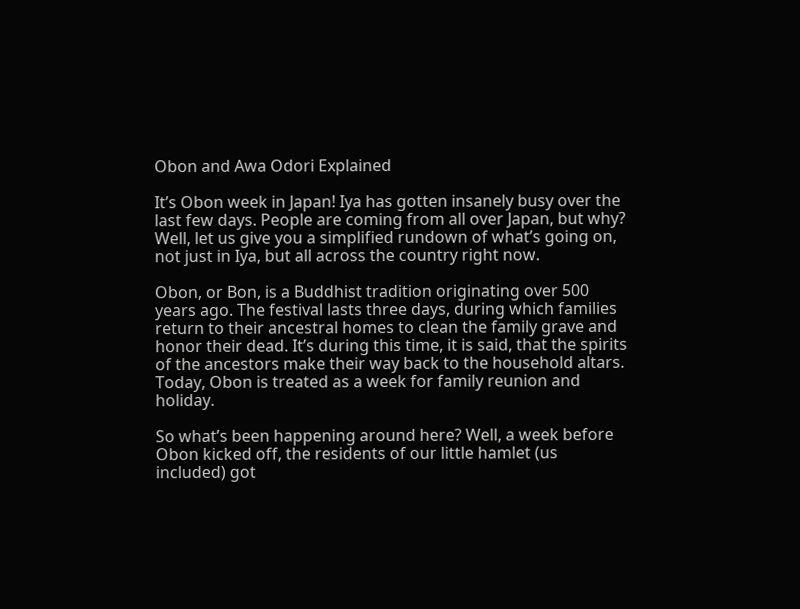Obon and Awa Odori Explained

It’s Obon week in Japan! Iya has gotten insanely busy over the last few days. People are coming from all over Japan, but why? Well, let us give you a simplified rundown of what’s going on, not just in Iya, but all across the country right now.

Obon, or Bon, is a Buddhist tradition originating over 500 years ago. The festival lasts three days, during which families return to their ancestral homes to clean the family grave and honor their dead. It’s during this time, it is said, that the spirits of the ancestors make their way back to the household altars. Today, Obon is treated as a week for family reunion and holiday.

So what’s been happening around here? Well, a week before Obon kicked off, the residents of our little hamlet (us included) got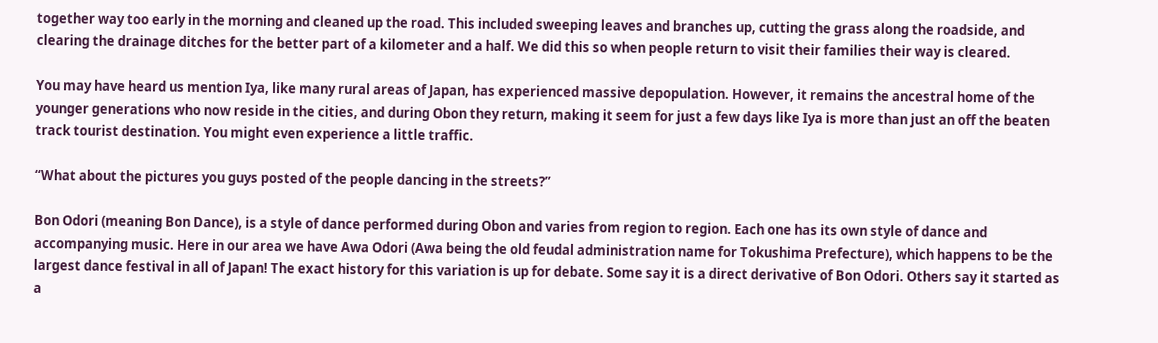together way too early in the morning and cleaned up the road. This included sweeping leaves and branches up, cutting the grass along the roadside, and clearing the drainage ditches for the better part of a kilometer and a half. We did this so when people return to visit their families their way is cleared.

You may have heard us mention Iya, like many rural areas of Japan, has experienced massive depopulation. However, it remains the ancestral home of the younger generations who now reside in the cities, and during Obon they return, making it seem for just a few days like Iya is more than just an off the beaten track tourist destination. You might even experience a little traffic.

“What about the pictures you guys posted of the people dancing in the streets?”

Bon Odori (meaning Bon Dance), is a style of dance performed during Obon and varies from region to region. Each one has its own style of dance and accompanying music. Here in our area we have Awa Odori (Awa being the old feudal administration name for Tokushima Prefecture), which happens to be the largest dance festival in all of Japan! The exact history for this variation is up for debate. Some say it is a direct derivative of Bon Odori. Others say it started as a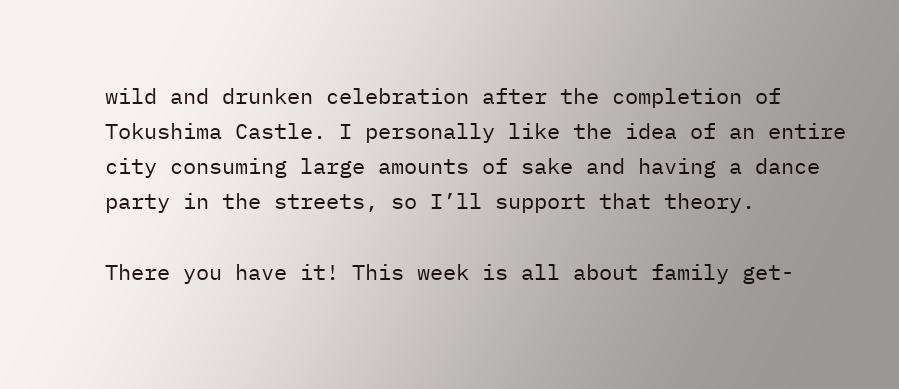wild and drunken celebration after the completion of Tokushima Castle. I personally like the idea of an entire city consuming large amounts of sake and having a dance party in the streets, so I’ll support that theory.

There you have it! This week is all about family get-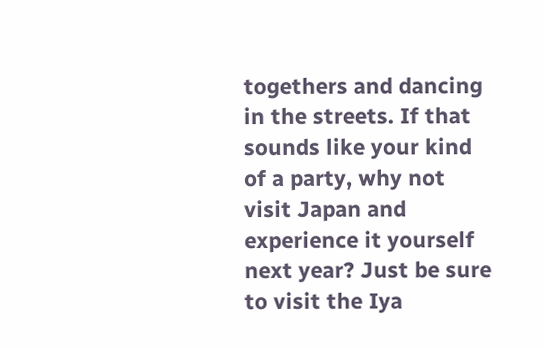togethers and dancing in the streets. If that sounds like your kind of a party, why not visit Japan and experience it yourself next year? Just be sure to visit the Iya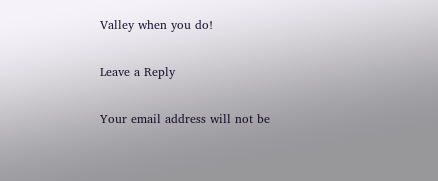Valley when you do!

Leave a Reply

Your email address will not be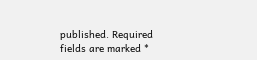published. Required fields are marked *